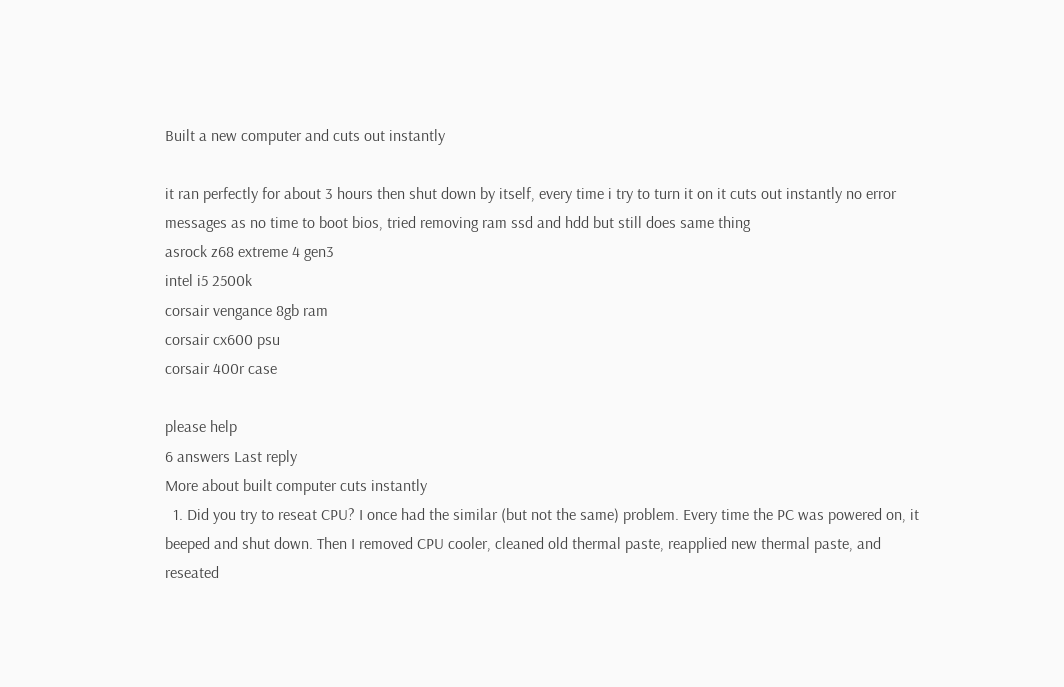Built a new computer and cuts out instantly

it ran perfectly for about 3 hours then shut down by itself, every time i try to turn it on it cuts out instantly no error messages as no time to boot bios, tried removing ram ssd and hdd but still does same thing
asrock z68 extreme 4 gen3
intel i5 2500k
corsair vengance 8gb ram
corsair cx600 psu
corsair 400r case

please help
6 answers Last reply
More about built computer cuts instantly
  1. Did you try to reseat CPU? I once had the similar (but not the same) problem. Every time the PC was powered on, it beeped and shut down. Then I removed CPU cooler, cleaned old thermal paste, reapplied new thermal paste, and reseated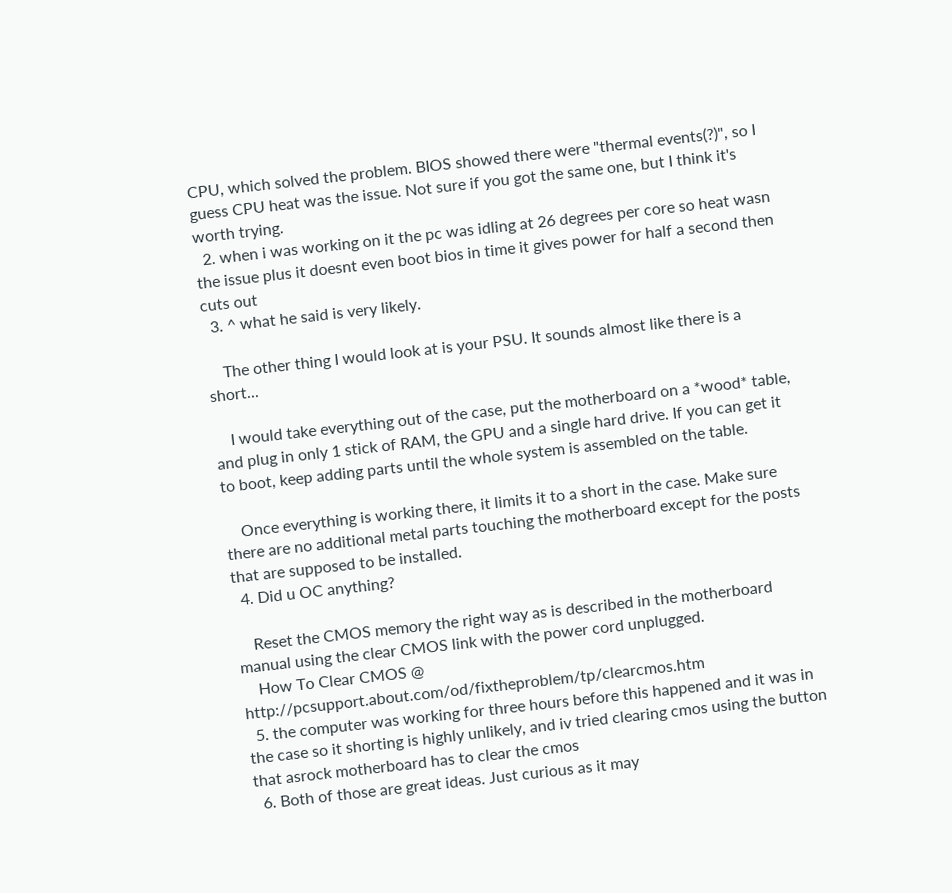CPU, which solved the problem. BIOS showed there were "thermal events(?)", so I guess CPU heat was the issue. Not sure if you got the same one, but I think it's worth trying.
  2. when i was working on it the pc was idling at 26 degrees per core so heat wasn the issue plus it doesnt even boot bios in time it gives power for half a second then cuts out
  3. ^ what he said is very likely.

    The other thing I would look at is your PSU. It sounds almost like there is a short...

    I would take everything out of the case, put the motherboard on a *wood* table, and plug in only 1 stick of RAM, the GPU and a single hard drive. If you can get it to boot, keep adding parts until the whole system is assembled on the table.

    Once everything is working there, it limits it to a short in the case. Make sure there are no additional metal parts touching the motherboard except for the posts that are supposed to be installed.
  4. Did u OC anything?

    Reset the CMOS memory the right way as is described in the motherboard manual using the clear CMOS link with the power cord unplugged.
    How To Clear CMOS @ http://pcsupport.about.com/od/fixtheproblem/tp/clearcmos.htm
  5. the computer was working for three hours before this happened and it was in the case so it shorting is highly unlikely, and iv tried clearing cmos using the button that asrock motherboard has to clear the cmos
  6. Both of those are great ideas. Just curious as it may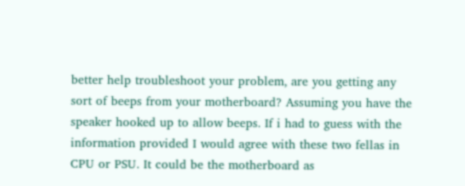better help troubleshoot your problem, are you getting any sort of beeps from your motherboard? Assuming you have the speaker hooked up to allow beeps. If i had to guess with the information provided I would agree with these two fellas in CPU or PSU. It could be the motherboard as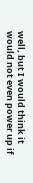well, but I would think it would not even power up if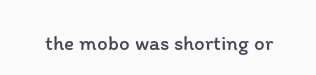the mobo was shorting or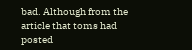bad. Although from the article that toms had posted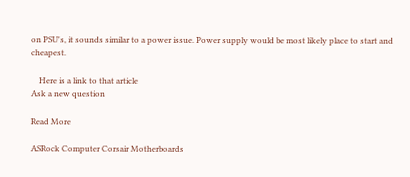on PSU's, it sounds similar to a power issue. Power supply would be most likely place to start and cheapest.

    Here is a link to that article
Ask a new question

Read More

ASRock Computer Corsair Motherboards